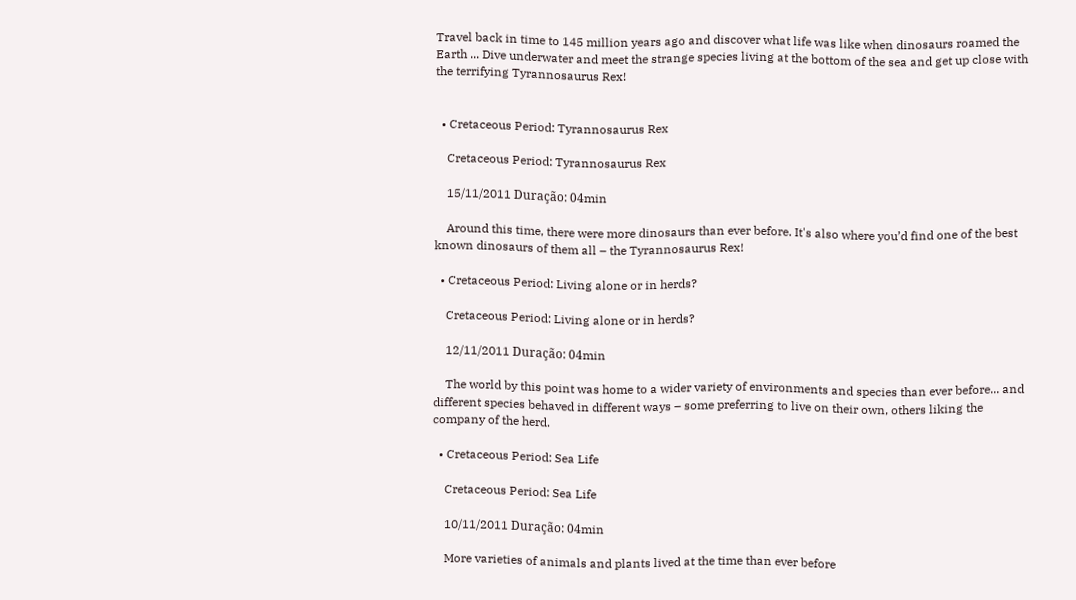Travel back in time to 145 million years ago and discover what life was like when dinosaurs roamed the Earth ... Dive underwater and meet the strange species living at the bottom of the sea and get up close with the terrifying Tyrannosaurus Rex!


  • Cretaceous Period: Tyrannosaurus Rex

    Cretaceous Period: Tyrannosaurus Rex

    15/11/2011 Duração: 04min

    Around this time, there were more dinosaurs than ever before. It's also where you’d find one of the best known dinosaurs of them all – the Tyrannosaurus Rex!

  • Cretaceous Period: Living alone or in herds?

    Cretaceous Period: Living alone or in herds?

    12/11/2011 Duração: 04min

    The world by this point was home to a wider variety of environments and species than ever before... and different species behaved in different ways – some preferring to live on their own, others liking the company of the herd.

  • Cretaceous Period: Sea Life

    Cretaceous Period: Sea Life

    10/11/2011 Duração: 04min

    More varieties of animals and plants lived at the time than ever before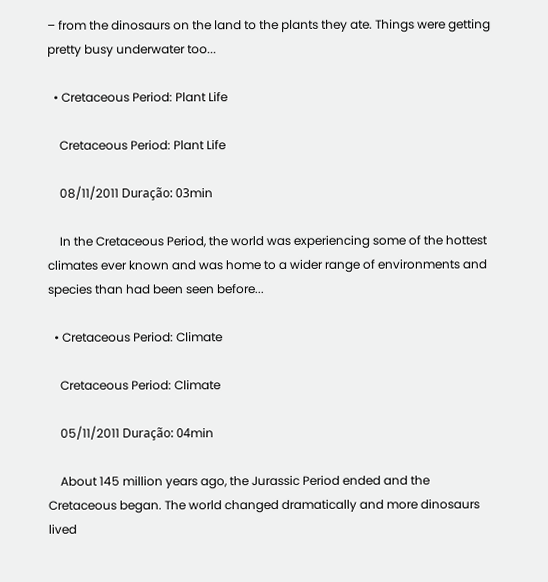– from the dinosaurs on the land to the plants they ate. Things were getting pretty busy underwater too...

  • Cretaceous Period: Plant Life

    Cretaceous Period: Plant Life

    08/11/2011 Duração: 03min

    In the Cretaceous Period, the world was experiencing some of the hottest climates ever known and was home to a wider range of environments and species than had been seen before...

  • Cretaceous Period: Climate

    Cretaceous Period: Climate

    05/11/2011 Duração: 04min

    About 145 million years ago, the Jurassic Period ended and the Cretaceous began. The world changed dramatically and more dinosaurs lived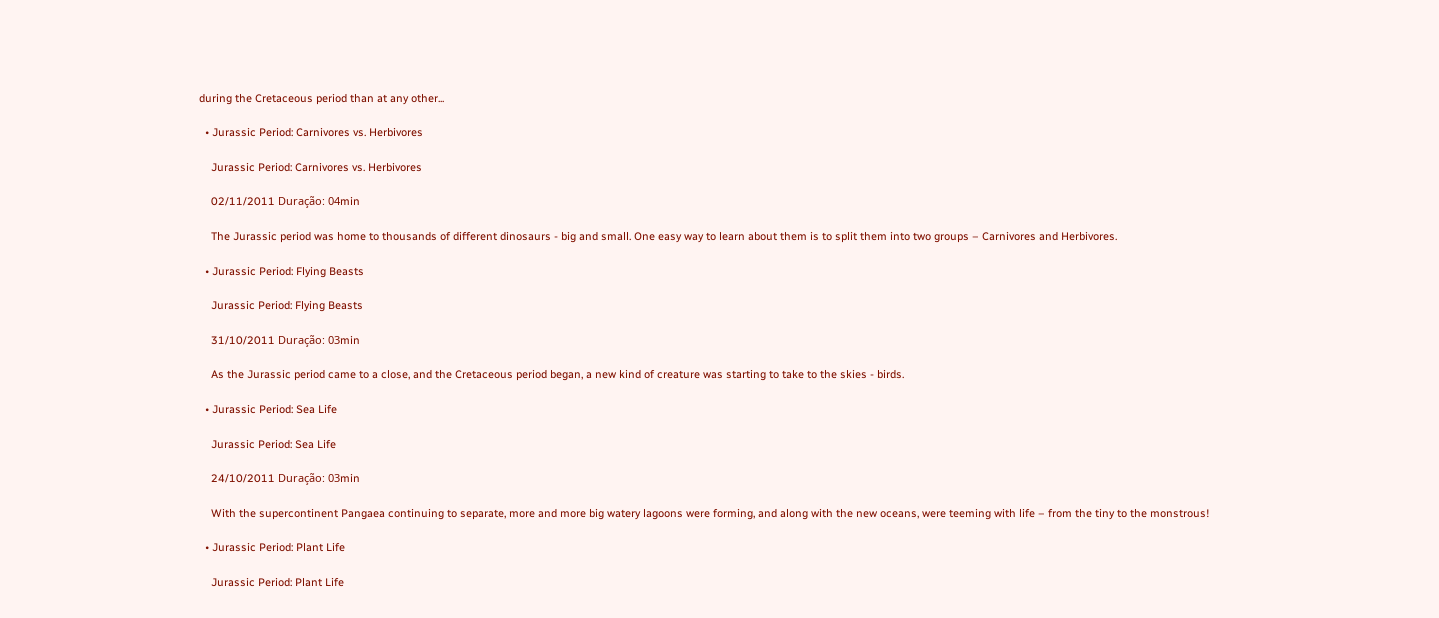during the Cretaceous period than at any other...

  • Jurassic Period: Carnivores vs. Herbivores

    Jurassic Period: Carnivores vs. Herbivores

    02/11/2011 Duração: 04min

    The Jurassic period was home to thousands of different dinosaurs - big and small. One easy way to learn about them is to split them into two groups – Carnivores and Herbivores.

  • Jurassic Period: Flying Beasts

    Jurassic Period: Flying Beasts

    31/10/2011 Duração: 03min

    As the Jurassic period came to a close, and the Cretaceous period began, a new kind of creature was starting to take to the skies - birds.

  • Jurassic Period: Sea Life

    Jurassic Period: Sea Life

    24/10/2011 Duração: 03min

    With the supercontinent Pangaea continuing to separate, more and more big watery lagoons were forming, and along with the new oceans, were teeming with life – from the tiny to the monstrous!

  • Jurassic Period: Plant Life

    Jurassic Period: Plant Life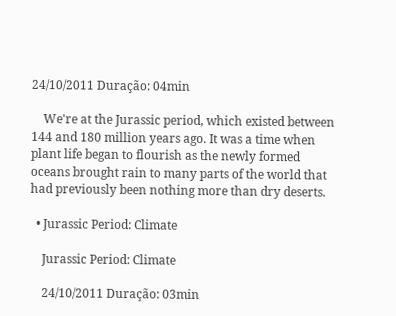24/10/2011 Duração: 04min

    We're at the Jurassic period, which existed between 144 and 180 million years ago. It was a time when plant life began to flourish as the newly formed oceans brought rain to many parts of the world that had previously been nothing more than dry deserts.

  • Jurassic Period: Climate

    Jurassic Period: Climate

    24/10/2011 Duração: 03min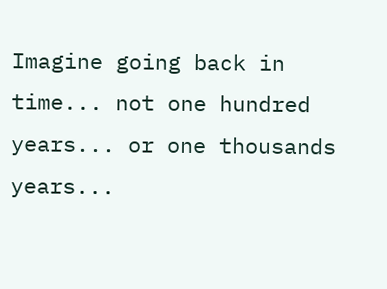Imagine going back in time... not one hundred years... or one thousands years...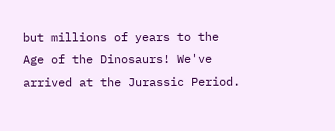but millions of years to the Age of the Dinosaurs! We've arrived at the Jurassic Period.